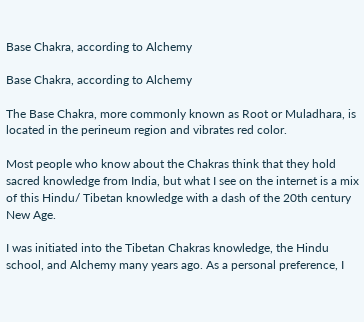Base Chakra, according to Alchemy

Base Chakra, according to Alchemy

The Base Chakra, more commonly known as Root or Muladhara, is located in the perineum region and vibrates red color.

Most people who know about the Chakras think that they hold sacred knowledge from India, but what I see on the internet is a mix of this Hindu/ Tibetan knowledge with a dash of the 20th century New Age.

I was initiated into the Tibetan Chakras knowledge, the Hindu school, and Alchemy many years ago. As a personal preference, I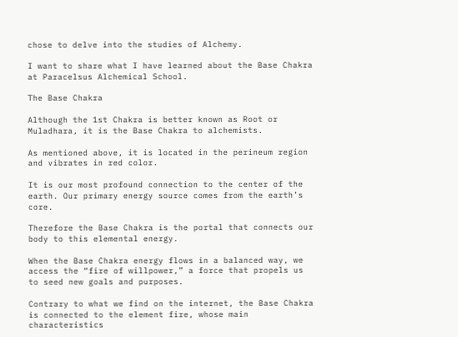chose to delve into the studies of Alchemy.

I want to share what I have learned about the Base Chakra at Paracelsus Alchemical School.

The Base Chakra

Although the 1st Chakra is better known as Root or Muladhara, it is the Base Chakra to alchemists.

As mentioned above, it is located in the perineum region and vibrates in red color.

It is our most profound connection to the center of the earth. Our primary energy source comes from the earth’s core.

Therefore the Base Chakra is the portal that connects our body to this elemental energy.

When the Base Chakra energy flows in a balanced way, we access the “fire of willpower,” a force that propels us to seed new goals and purposes.

Contrary to what we find on the internet, the Base Chakra is connected to the element fire, whose main characteristics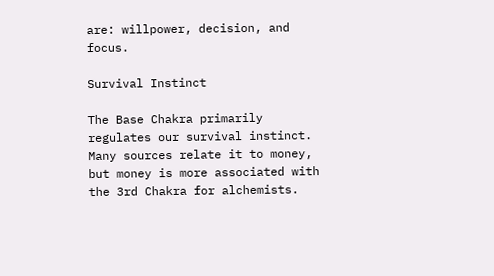are: willpower, decision, and focus.

Survival Instinct

The Base Chakra primarily regulates our survival instinct. Many sources relate it to money, but money is more associated with the 3rd Chakra for alchemists.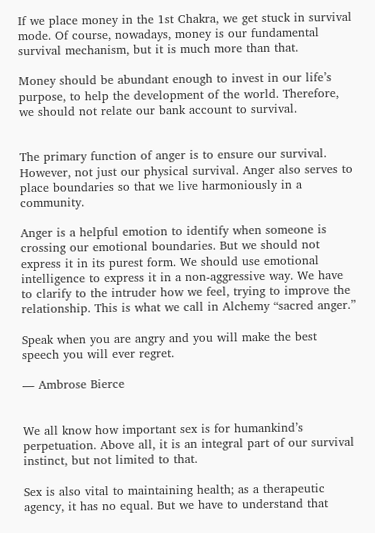If we place money in the 1st Chakra, we get stuck in survival mode. Of course, nowadays, money is our fundamental survival mechanism, but it is much more than that.

Money should be abundant enough to invest in our life’s purpose, to help the development of the world. Therefore, we should not relate our bank account to survival.


The primary function of anger is to ensure our survival. However, not just our physical survival. Anger also serves to place boundaries so that we live harmoniously in a community.

Anger is a helpful emotion to identify when someone is crossing our emotional boundaries. But we should not express it in its purest form. We should use emotional intelligence to express it in a non-aggressive way. We have to clarify to the intruder how we feel, trying to improve the relationship. This is what we call in Alchemy “sacred anger.”

Speak when you are angry and you will make the best speech you will ever regret.

― Ambrose Bierce


We all know how important sex is for humankind’s perpetuation. Above all, it is an integral part of our survival instinct, but not limited to that.

Sex is also vital to maintaining health; as a therapeutic agency, it has no equal. But we have to understand that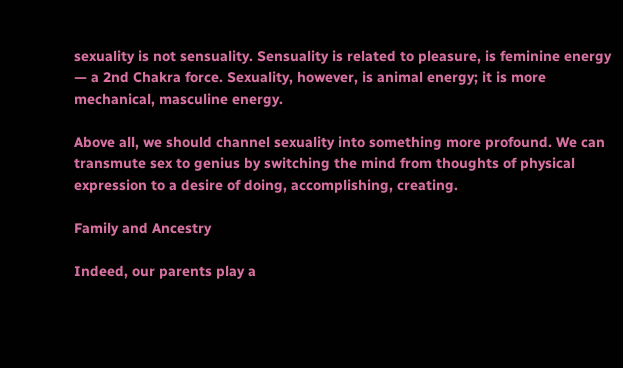sexuality is not sensuality. Sensuality is related to pleasure, is feminine energy — a 2nd Chakra force. Sexuality, however, is animal energy; it is more mechanical, masculine energy.

Above all, we should channel sexuality into something more profound. We can transmute sex to genius by switching the mind from thoughts of physical expression to a desire of doing, accomplishing, creating.

Family and Ancestry

Indeed, our parents play a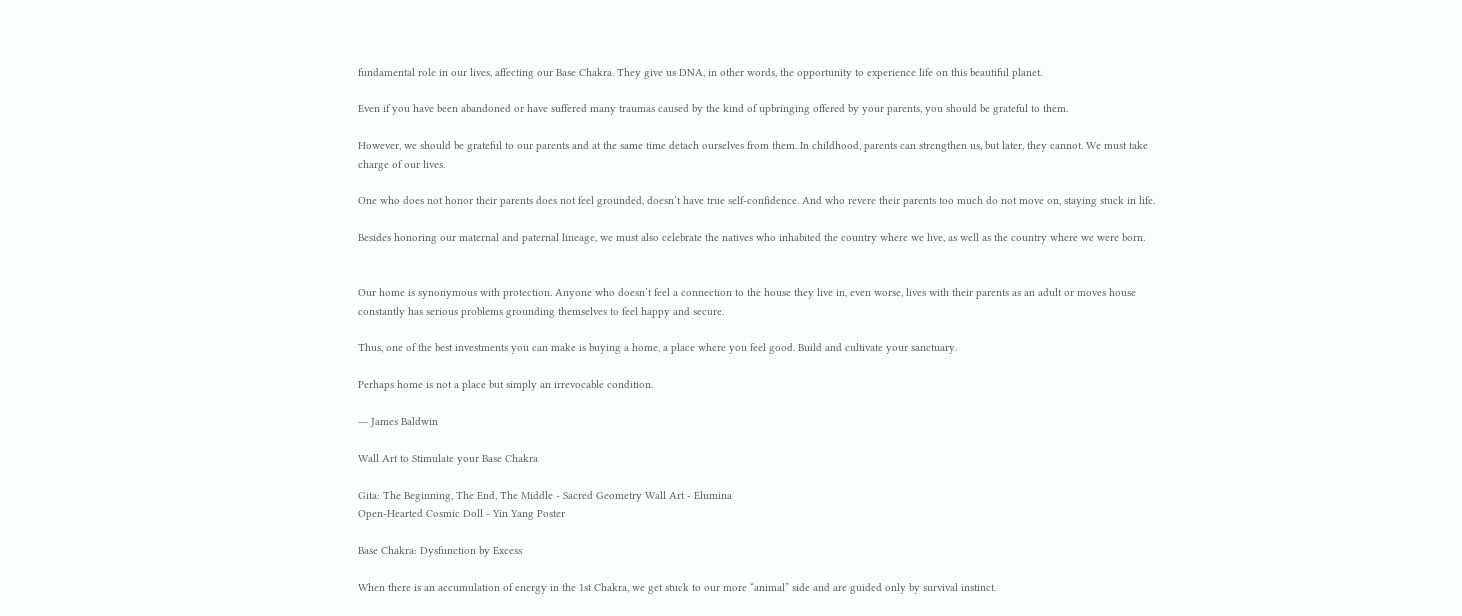fundamental role in our lives, affecting our Base Chakra. They give us DNA, in other words, the opportunity to experience life on this beautiful planet.

Even if you have been abandoned or have suffered many traumas caused by the kind of upbringing offered by your parents, you should be grateful to them.

However, we should be grateful to our parents and at the same time detach ourselves from them. In childhood, parents can strengthen us, but later, they cannot. We must take charge of our lives.

One who does not honor their parents does not feel grounded, doesn’t have true self-confidence. And who revere their parents too much do not move on, staying stuck in life.

Besides honoring our maternal and paternal lineage, we must also celebrate the natives who inhabited the country where we live, as well as the country where we were born.


Our home is synonymous with protection. Anyone who doesn’t feel a connection to the house they live in, even worse, lives with their parents as an adult or moves house constantly has serious problems grounding themselves to feel happy and secure.

Thus, one of the best investments you can make is buying a home, a place where you feel good. Build and cultivate your sanctuary.

Perhaps home is not a place but simply an irrevocable condition.

― James Baldwin

Wall Art to Stimulate your Base Chakra

Gita: The Beginning, The End, The Middle - Sacred Geometry Wall Art - Elumina
Open-Hearted Cosmic Doll - Yin Yang Poster

Base Chakra: Dysfunction by Excess

When there is an accumulation of energy in the 1st Chakra, we get stuck to our more “animal” side and are guided only by survival instinct.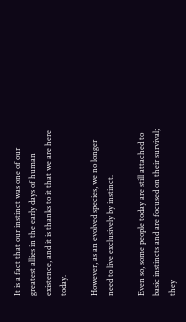It is a fact that our instinct was one of our greatest allies in the early days of human existence, and it is thanks to it that we are here today.

However, as an evolved species, we no longer need to live exclusively by instinct.

Even so, some people today are still attached to basic instincts and are focused on their survival; they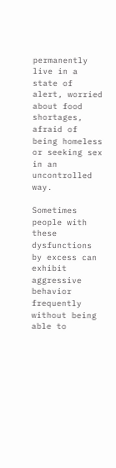permanently live in a state of alert, worried about food shortages, afraid of being homeless or seeking sex in an uncontrolled way.

Sometimes people with these dysfunctions by excess can exhibit aggressive behavior frequently without being able to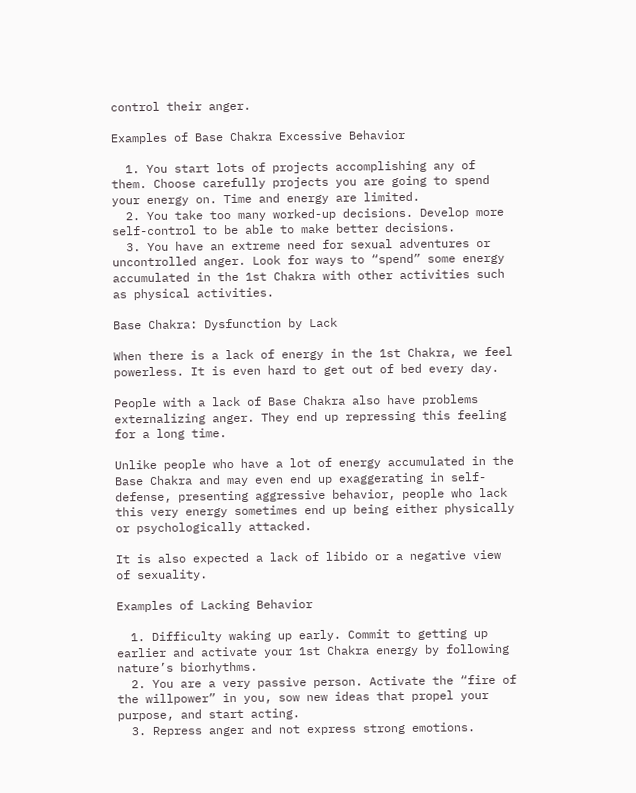control their anger.

Examples of Base Chakra Excessive Behavior

  1. You start lots of projects accomplishing any of them. Choose carefully projects you are going to spend your energy on. Time and energy are limited.
  2. You take too many worked-up decisions. Develop more self-control to be able to make better decisions.
  3. You have an extreme need for sexual adventures or uncontrolled anger. Look for ways to “spend” some energy accumulated in the 1st Chakra with other activities such as physical activities.

Base Chakra: Dysfunction by Lack

When there is a lack of energy in the 1st Chakra, we feel powerless. It is even hard to get out of bed every day.

People with a lack of Base Chakra also have problems externalizing anger. They end up repressing this feeling for a long time.

Unlike people who have a lot of energy accumulated in the Base Chakra and may even end up exaggerating in self-defense, presenting aggressive behavior, people who lack this very energy sometimes end up being either physically or psychologically attacked.

It is also expected a lack of libido or a negative view of sexuality.

Examples of Lacking Behavior

  1. Difficulty waking up early. Commit to getting up earlier and activate your 1st Chakra energy by following nature’s biorhythms.
  2. You are a very passive person. Activate the “fire of the willpower” in you, sow new ideas that propel your purpose, and start acting.
  3. Repress anger and not express strong emotions.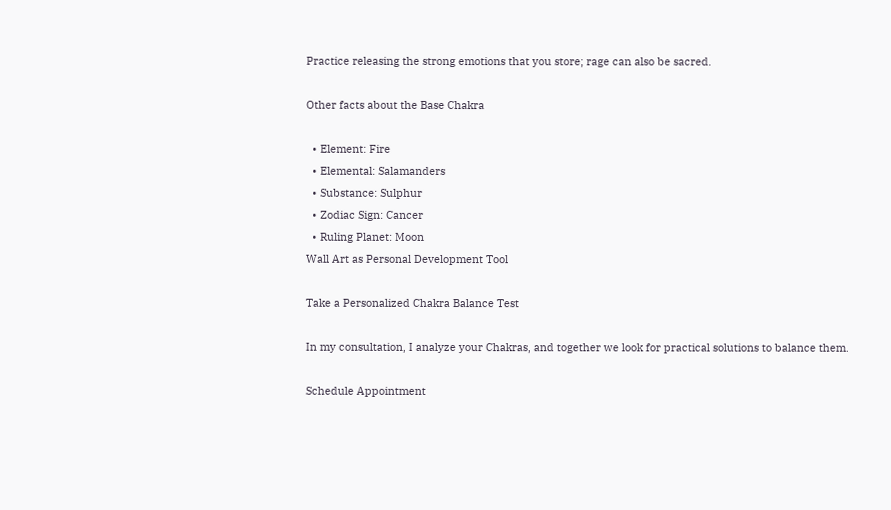Practice releasing the strong emotions that you store; rage can also be sacred.

Other facts about the Base Chakra

  • Element: Fire
  • Elemental: Salamanders
  • Substance: Sulphur
  • Zodiac Sign: Cancer
  • Ruling Planet: Moon
Wall Art as Personal Development Tool

Take a Personalized Chakra Balance Test

In my consultation, I analyze your Chakras, and together we look for practical solutions to balance them.

Schedule Appointment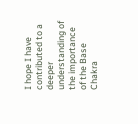I hope I have contributed to a deeper understanding of the importance of the Base Chakra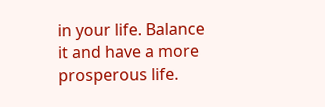in your life. Balance it and have a more prosperous life.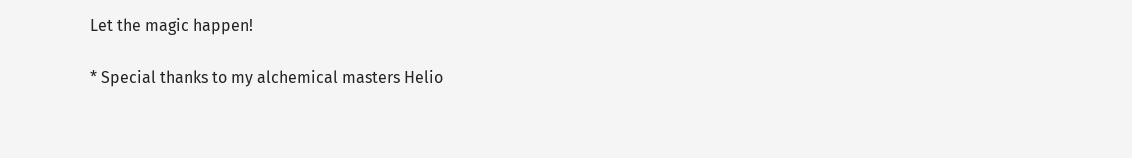Let the magic happen!

* Special thanks to my alchemical masters Helio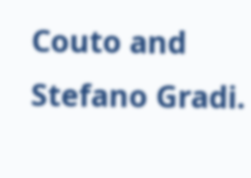Couto and Stefano Gradi.